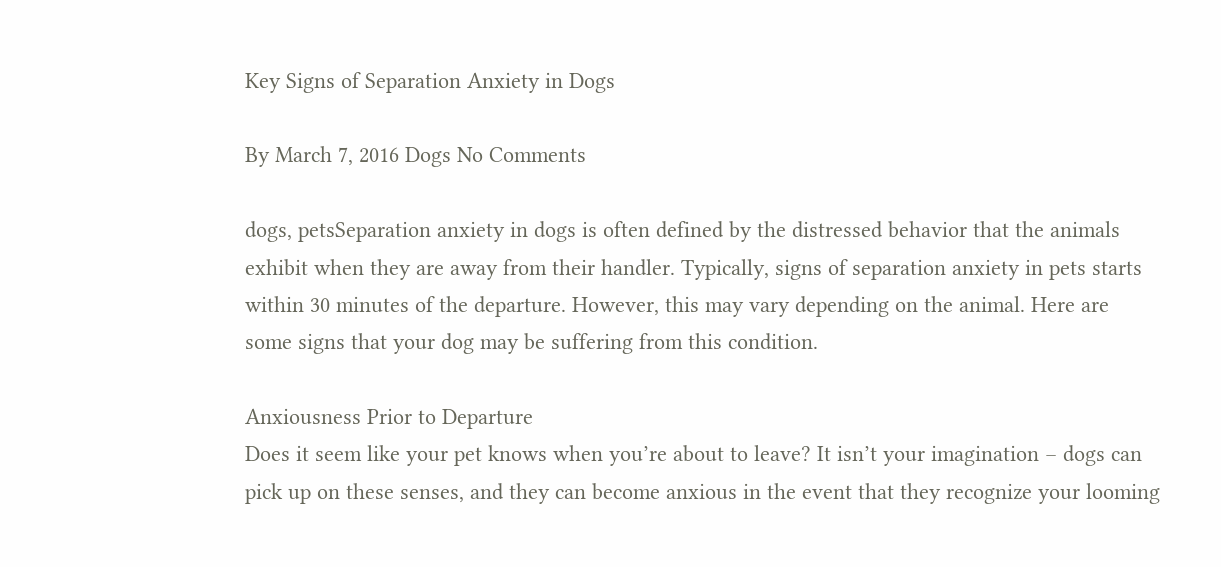Key Signs of Separation Anxiety in Dogs

By March 7, 2016 Dogs No Comments

dogs, petsSeparation anxiety in dogs is often defined by the distressed behavior that the animals exhibit when they are away from their handler. Typically, signs of separation anxiety in pets starts within 30 minutes of the departure. However, this may vary depending on the animal. Here are some signs that your dog may be suffering from this condition.

Anxiousness Prior to Departure
Does it seem like your pet knows when you’re about to leave? It isn’t your imagination – dogs can pick up on these senses, and they can become anxious in the event that they recognize your looming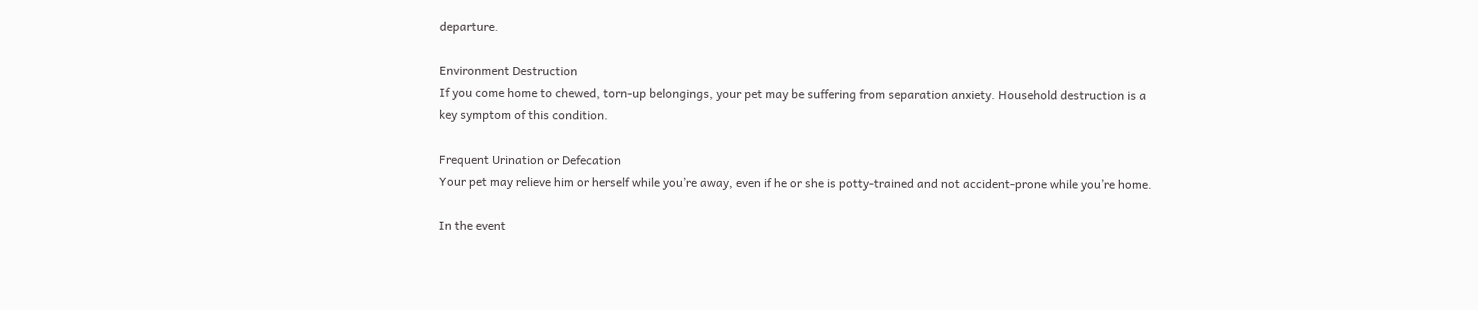departure.

Environment Destruction
If you come home to chewed, torn-up belongings, your pet may be suffering from separation anxiety. Household destruction is a key symptom of this condition.

Frequent Urination or Defecation
Your pet may relieve him or herself while you’re away, even if he or she is potty-trained and not accident-prone while you’re home.

In the event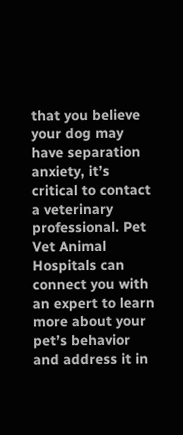that you believe your dog may have separation anxiety, it’s critical to contact a veterinary professional. Pet Vet Animal Hospitals can connect you with an expert to learn more about your pet’s behavior and address it in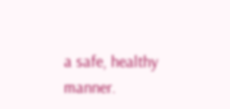a safe, healthy manner.